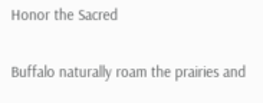Honor the Sacred

Buffalo naturally roam the prairies and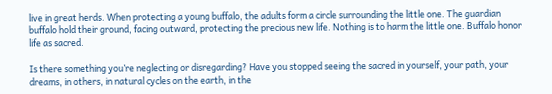live in great herds. When protecting a young buffalo, the adults form a circle surrounding the little one. The guardian buffalo hold their ground, facing outward, protecting the precious new life. Nothing is to harm the little one. Buffalo honor life as sacred.

Is there something you’re neglecting or disregarding? Have you stopped seeing the sacred in yourself, your path, your dreams, in others, in natural cycles on the earth, in the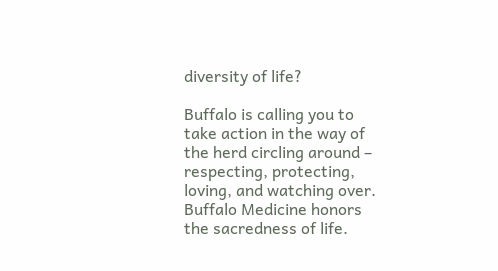diversity of life?

Buffalo is calling you to take action in the way of the herd circling around – respecting, protecting, loving, and watching over. Buffalo Medicine honors the sacredness of life.